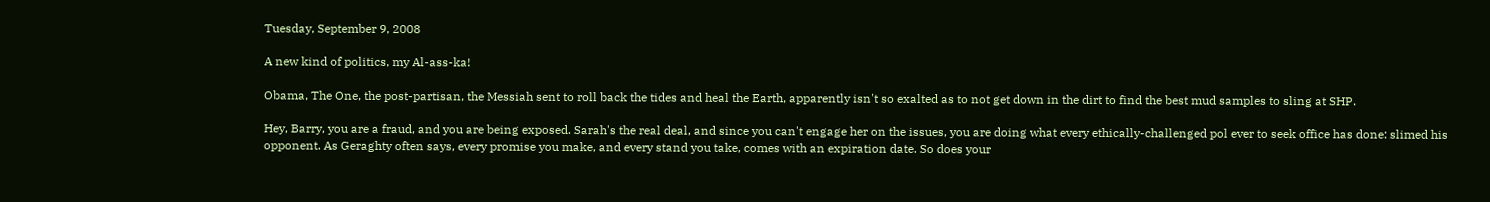Tuesday, September 9, 2008

A new kind of politics, my Al-ass-ka!

Obama, The One, the post-partisan, the Messiah sent to roll back the tides and heal the Earth, apparently isn't so exalted as to not get down in the dirt to find the best mud samples to sling at SHP.

Hey, Barry, you are a fraud, and you are being exposed. Sarah's the real deal, and since you can't engage her on the issues, you are doing what every ethically-challenged pol ever to seek office has done: slimed his opponent. As Geraghty often says, every promise you make, and every stand you take, comes with an expiration date. So does your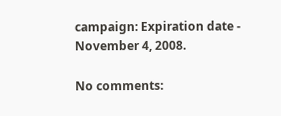campaign: Expiration date - November 4, 2008.

No comments: